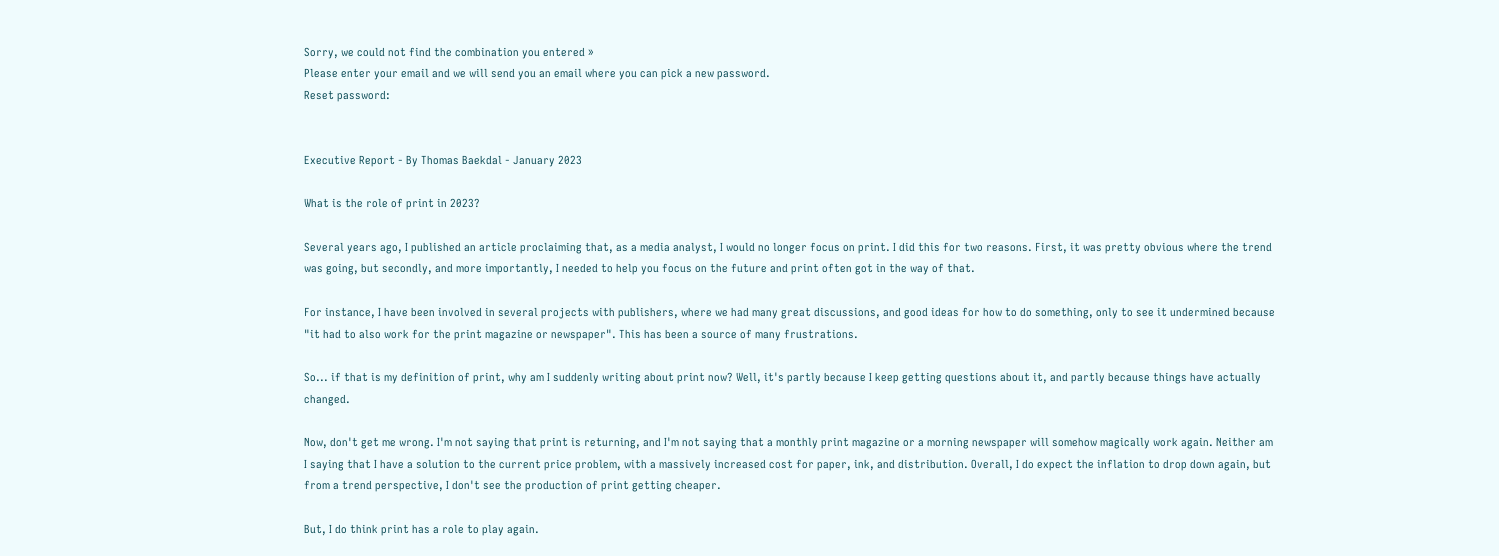Sorry, we could not find the combination you entered »
Please enter your email and we will send you an email where you can pick a new password.
Reset password:


Executive Report - By Thomas Baekdal - January 2023

What is the role of print in 2023?

Several years ago, I published an article proclaiming that, as a media analyst, I would no longer focus on print. I did this for two reasons. First, it was pretty obvious where the trend was going, but secondly, and more importantly, I needed to help you focus on the future and print often got in the way of that.

For instance, I have been involved in several projects with publishers, where we had many great discussions, and good ideas for how to do something, only to see it undermined because "it had to also work for the print magazine or newspaper". This has been a source of many frustrations.

So... if that is my definition of print, why am I suddenly writing about print now? Well, it's partly because I keep getting questions about it, and partly because things have actually changed.

Now, don't get me wrong. I'm not saying that print is returning, and I'm not saying that a monthly print magazine or a morning newspaper will somehow magically work again. Neither am I saying that I have a solution to the current price problem, with a massively increased cost for paper, ink, and distribution. Overall, I do expect the inflation to drop down again, but from a trend perspective, I don't see the production of print getting cheaper.

But, I do think print has a role to play again.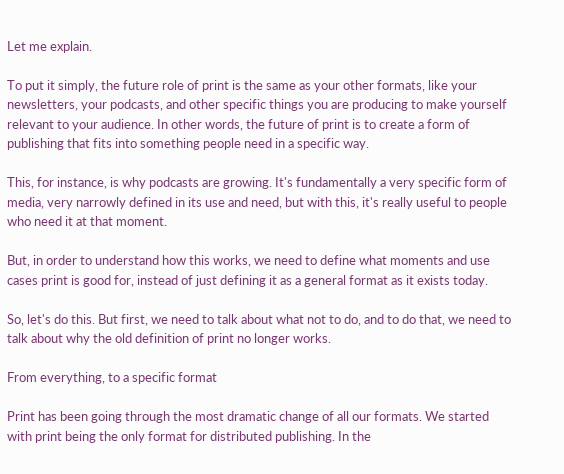Let me explain.

To put it simply, the future role of print is the same as your other formats, like your newsletters, your podcasts, and other specific things you are producing to make yourself relevant to your audience. In other words, the future of print is to create a form of publishing that fits into something people need in a specific way.

This, for instance, is why podcasts are growing. It's fundamentally a very specific form of media, very narrowly defined in its use and need, but with this, it's really useful to people who need it at that moment.

But, in order to understand how this works, we need to define what moments and use cases print is good for, instead of just defining it as a general format as it exists today.

So, let's do this. But first, we need to talk about what not to do, and to do that, we need to talk about why the old definition of print no longer works.

From everything, to a specific format

Print has been going through the most dramatic change of all our formats. We started with print being the only format for distributed publishing. In the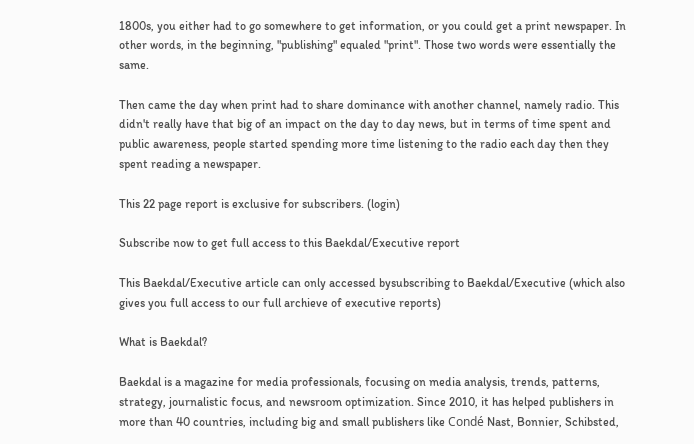1800s, you either had to go somewhere to get information, or you could get a print newspaper. In other words, in the beginning, "publishing" equaled "print". Those two words were essentially the same.

Then came the day when print had to share dominance with another channel, namely radio. This didn't really have that big of an impact on the day to day news, but in terms of time spent and public awareness, people started spending more time listening to the radio each day then they spent reading a newspaper.

This 22 page report is exclusive for subscribers. (login)

Subscribe now to get full access to this Baekdal/Executive report

This Baekdal/Executive article can only accessed bysubscribing to Baekdal/Executive (which also gives you full access to our full archieve of executive reports)

What is Baekdal?

Baekdal is a magazine for media professionals, focusing on media analysis, trends, patterns, strategy, journalistic focus, and newsroom optimization. Since 2010, it has helped publishers in more than 40 countries, including big and small publishers like Condé Nast, Bonnier, Schibsted,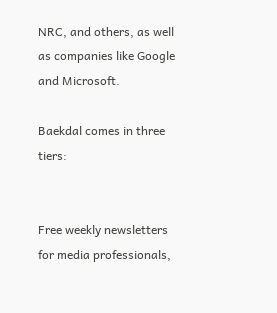NRC, and others, as well as companies like Google and Microsoft.

Baekdal comes in three tiers:


Free weekly newsletters for media professionals,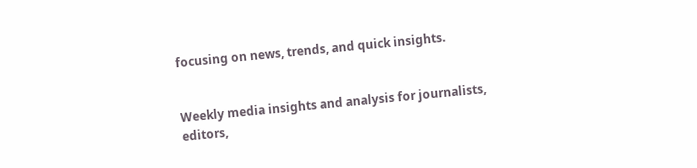focusing on news, trends, and quick insights.


Weekly media insights and analysis for journalists, editors,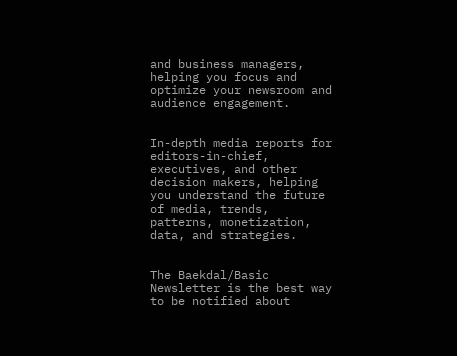and business managers, helping you focus and optimize your newsroom and audience engagement.


In-depth media reports for editors-in-chief, executives, and other decision makers, helping you understand the future of media, trends, patterns, monetization, data, and strategies.


The Baekdal/Basic Newsletter is the best way to be notified about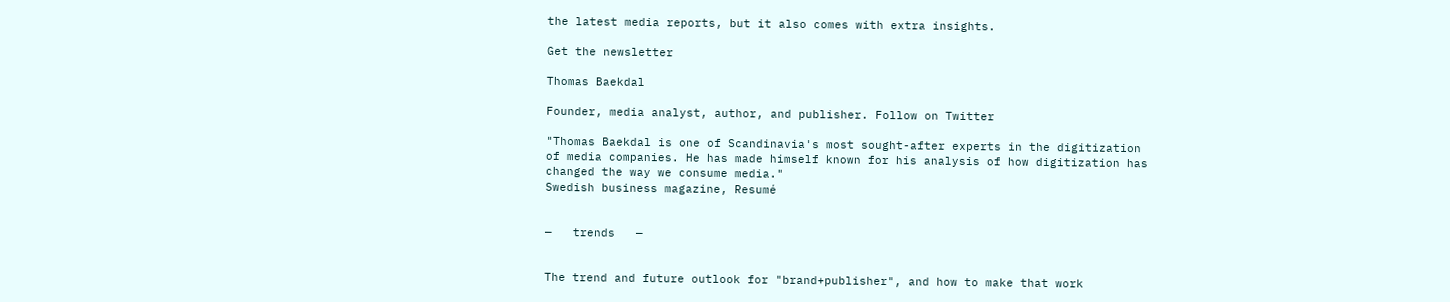the latest media reports, but it also comes with extra insights.

Get the newsletter

Thomas Baekdal

Founder, media analyst, author, and publisher. Follow on Twitter

"Thomas Baekdal is one of Scandinavia's most sought-after experts in the digitization of media companies. He has made himself known for his analysis of how digitization has changed the way we consume media."
Swedish business magazine, Resumé


—   trends   —


The trend and future outlook for "brand+publisher", and how to make that work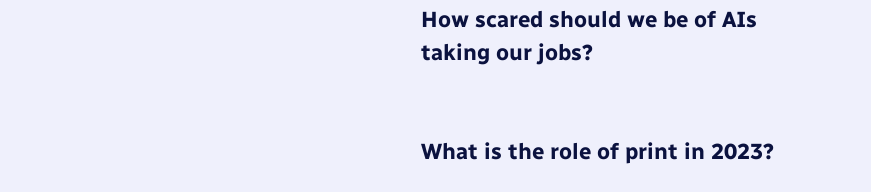How scared should we be of AIs taking our jobs?


What is the role of print in 2023?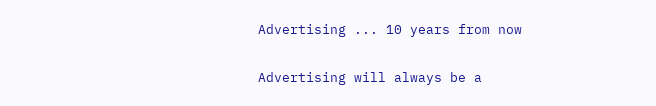Advertising ... 10 years from now


Advertising will always be a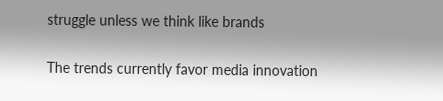struggle unless we think like brands


The trends currently favor media innovation